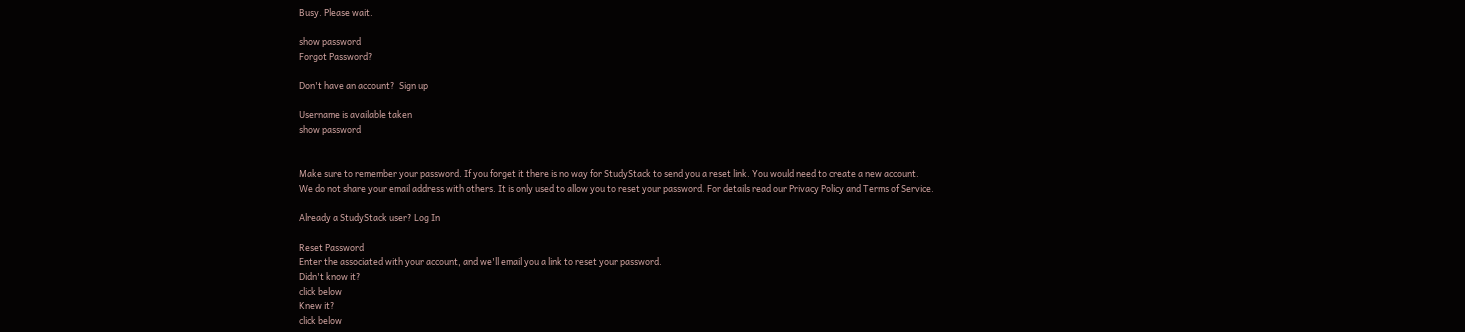Busy. Please wait.

show password
Forgot Password?

Don't have an account?  Sign up

Username is available taken
show password


Make sure to remember your password. If you forget it there is no way for StudyStack to send you a reset link. You would need to create a new account.
We do not share your email address with others. It is only used to allow you to reset your password. For details read our Privacy Policy and Terms of Service.

Already a StudyStack user? Log In

Reset Password
Enter the associated with your account, and we'll email you a link to reset your password.
Didn't know it?
click below
Knew it?
click below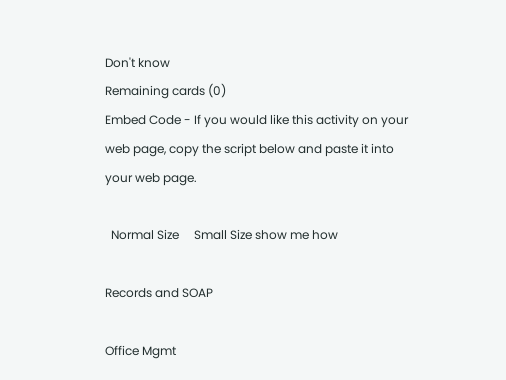Don't know
Remaining cards (0)
Embed Code - If you would like this activity on your web page, copy the script below and paste it into your web page.

  Normal Size     Small Size show me how

Records and SOAP

Office Mgmt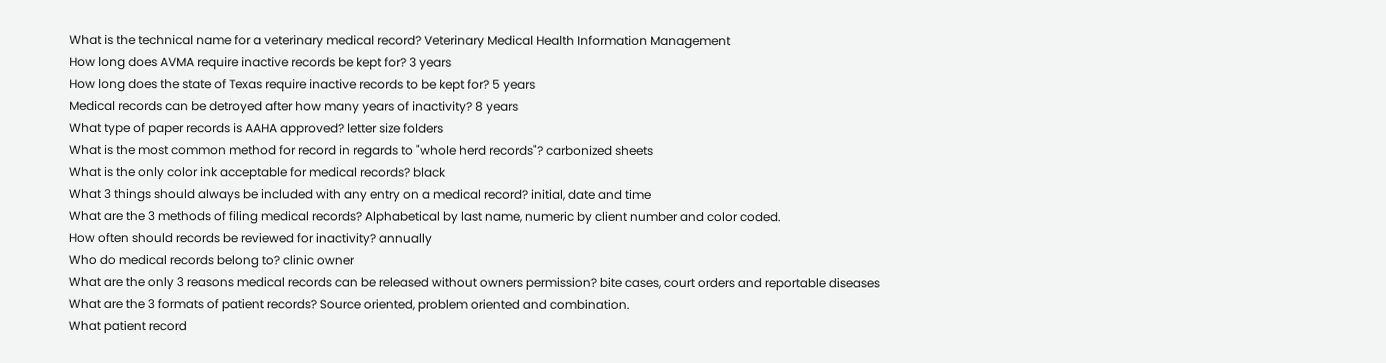What is the technical name for a veterinary medical record? Veterinary Medical Health Information Management
How long does AVMA require inactive records be kept for? 3 years
How long does the state of Texas require inactive records to be kept for? 5 years
Medical records can be detroyed after how many years of inactivity? 8 years
What type of paper records is AAHA approved? letter size folders
What is the most common method for record in regards to "whole herd records"? carbonized sheets
What is the only color ink acceptable for medical records? black
What 3 things should always be included with any entry on a medical record? initial, date and time
What are the 3 methods of filing medical records? Alphabetical by last name, numeric by client number and color coded.
How often should records be reviewed for inactivity? annually
Who do medical records belong to? clinic owner
What are the only 3 reasons medical records can be released without owners permission? bite cases, court orders and reportable diseases
What are the 3 formats of patient records? Source oriented, problem oriented and combination.
What patient record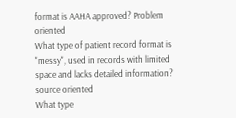format is AAHA approved? Problem oriented
What type of patient record format is "messy", used in records with limited space and lacks detailed information? source oriented
What type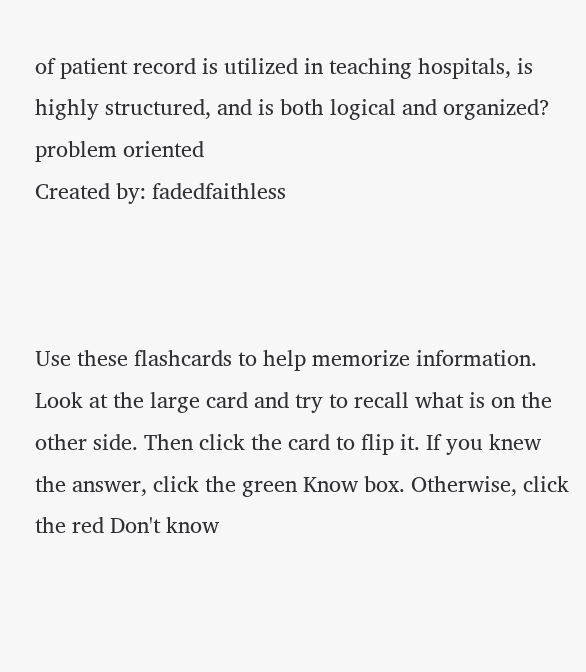of patient record is utilized in teaching hospitals, is highly structured, and is both logical and organized? problem oriented
Created by: fadedfaithless



Use these flashcards to help memorize information. Look at the large card and try to recall what is on the other side. Then click the card to flip it. If you knew the answer, click the green Know box. Otherwise, click the red Don't know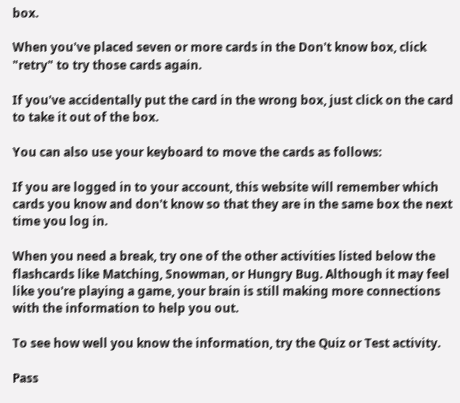box.

When you've placed seven or more cards in the Don't know box, click "retry" to try those cards again.

If you've accidentally put the card in the wrong box, just click on the card to take it out of the box.

You can also use your keyboard to move the cards as follows:

If you are logged in to your account, this website will remember which cards you know and don't know so that they are in the same box the next time you log in.

When you need a break, try one of the other activities listed below the flashcards like Matching, Snowman, or Hungry Bug. Although it may feel like you're playing a game, your brain is still making more connections with the information to help you out.

To see how well you know the information, try the Quiz or Test activity.

Pass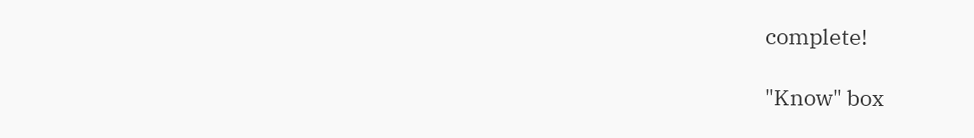complete!

"Know" box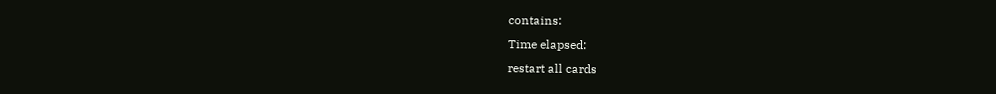contains:
Time elapsed:
restart all cards